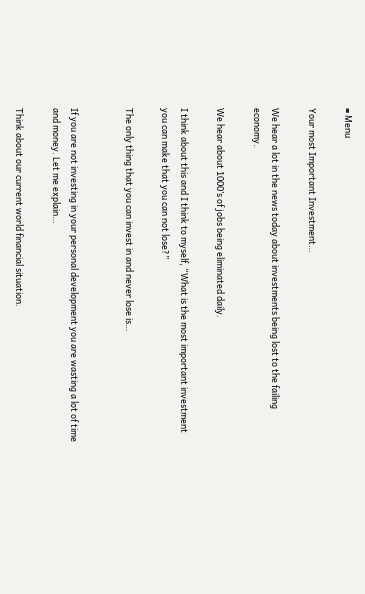≡ Menu

Your most Important Investment…

We hear a lot in the news today about investments being lost to the failing economy.

We hear about 1000’s of jobs being eliminated daily.

I think about this and I think to myself, “What is the most important investment you can make that you can not lose?”

The only thing that you can invest in and never lose is…


If you are not investing in your personal development you are wasting a lot of time and money. Let me explain…

Think about our current world financial situation.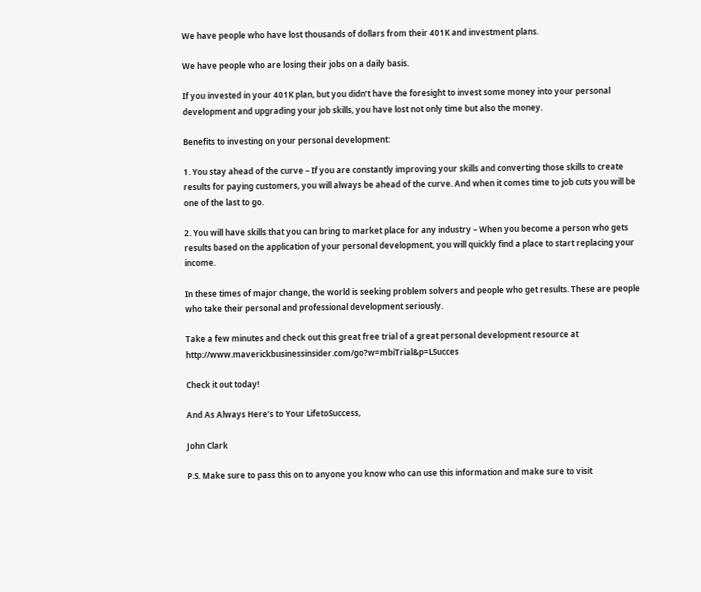We have people who have lost thousands of dollars from their 401K and investment plans.

We have people who are losing their jobs on a daily basis.

If you invested in your 401K plan, but you didn’t have the foresight to invest some money into your personal development and upgrading your job skills, you have lost not only time but also the money.

Benefits to investing on your personal development:

1. You stay ahead of the curve – If you are constantly improving your skills and converting those skills to create results for paying customers, you will always be ahead of the curve. And when it comes time to job cuts you will be one of the last to go.

2. You will have skills that you can bring to market place for any industry – When you become a person who gets results based on the application of your personal development, you will quickly find a place to start replacing your income.

In these times of major change, the world is seeking problem solvers and people who get results. These are people who take their personal and professional development seriously.

Take a few minutes and check out this great free trial of a great personal development resource at http://www.maverickbusinessinsider.com/go?w=mbiTrial&p=LSucces

Check it out today!

And As Always Here’s to Your LifetoSuccess,

John Clark

P.S. Make sure to pass this on to anyone you know who can use this information and make sure to visit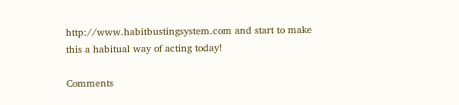http://www.habitbustingsystem.com and start to make this a habitual way of acting today!

Comments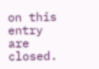on this entry are closed.